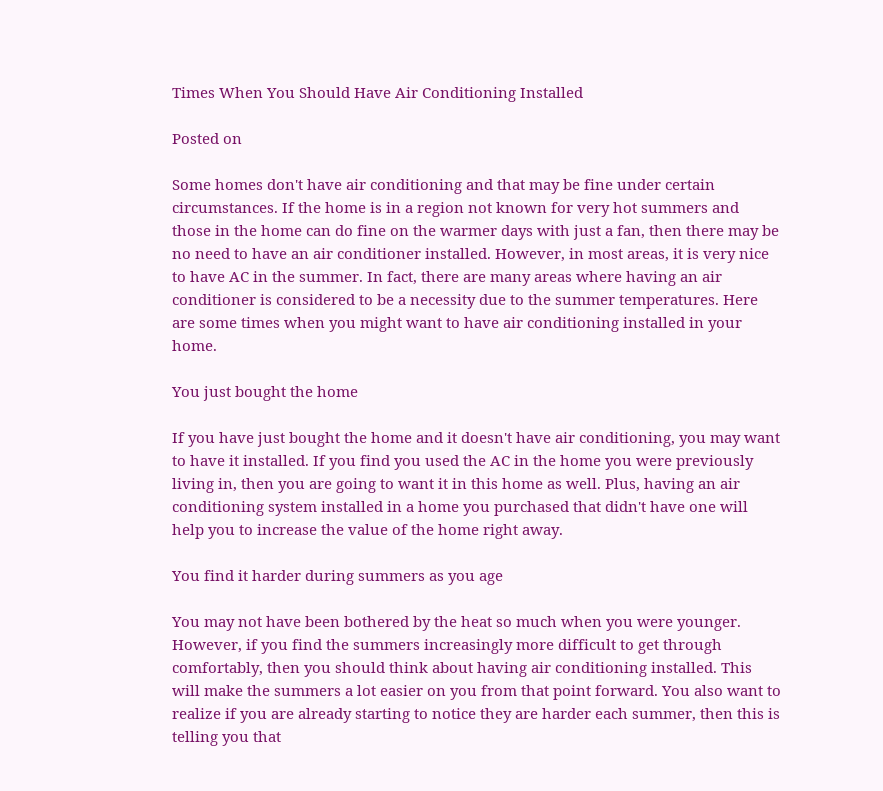Times When You Should Have Air Conditioning Installed

Posted on

Some homes don't have air conditioning and that may be fine under certain circumstances. If the home is in a region not known for very hot summers and those in the home can do fine on the warmer days with just a fan, then there may be no need to have an air conditioner installed. However, in most areas, it is very nice to have AC in the summer. In fact, there are many areas where having an air conditioner is considered to be a necessity due to the summer temperatures. Here are some times when you might want to have air conditioning installed in your home.

You just bought the home

If you have just bought the home and it doesn't have air conditioning, you may want to have it installed. If you find you used the AC in the home you were previously living in, then you are going to want it in this home as well. Plus, having an air conditioning system installed in a home you purchased that didn't have one will help you to increase the value of the home right away.

You find it harder during summers as you age

You may not have been bothered by the heat so much when you were younger. However, if you find the summers increasingly more difficult to get through comfortably, then you should think about having air conditioning installed. This will make the summers a lot easier on you from that point forward. You also want to realize if you are already starting to notice they are harder each summer, then this is telling you that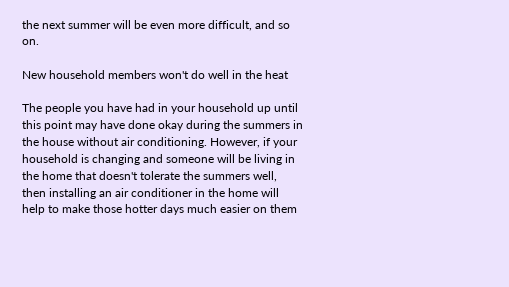the next summer will be even more difficult, and so on.

New household members won't do well in the heat

The people you have had in your household up until this point may have done okay during the summers in the house without air conditioning. However, if your household is changing and someone will be living in the home that doesn't tolerate the summers well, then installing an air conditioner in the home will help to make those hotter days much easier on them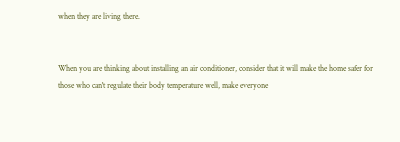when they are living there.


When you are thinking about installing an air conditioner, consider that it will make the home safer for those who can't regulate their body temperature well, make everyone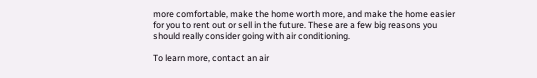more comfortable, make the home worth more, and make the home easier for you to rent out or sell in the future. These are a few big reasons you should really consider going with air conditioning.

To learn more, contact an air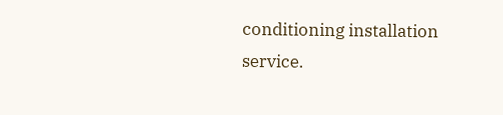conditioning installation service.